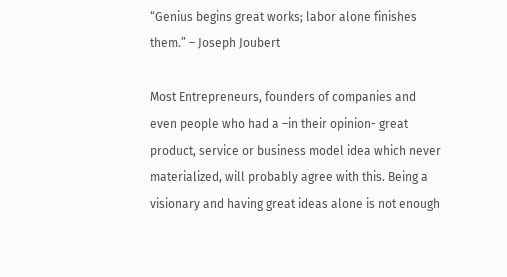“Genius begins great works; labor alone finishes them.” – Joseph Joubert

Most Entrepreneurs, founders of companies and even people who had a –in their opinion- great product, service or business model idea which never materialized, will probably agree with this. Being a visionary and having great ideas alone is not enough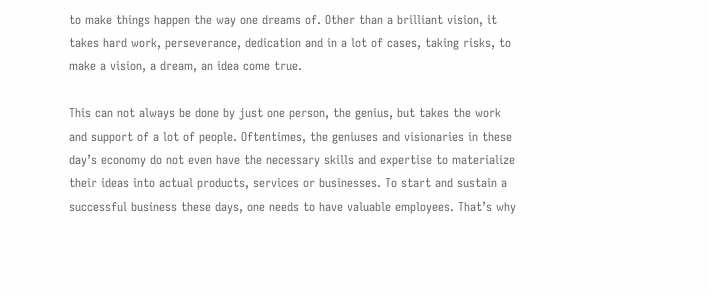to make things happen the way one dreams of. Other than a brilliant vision, it takes hard work, perseverance, dedication and in a lot of cases, taking risks, to make a vision, a dream, an idea come true.

This can not always be done by just one person, the genius, but takes the work and support of a lot of people. Oftentimes, the geniuses and visionaries in these day’s economy do not even have the necessary skills and expertise to materialize their ideas into actual products, services or businesses. To start and sustain a successful business these days, one needs to have valuable employees. That’s why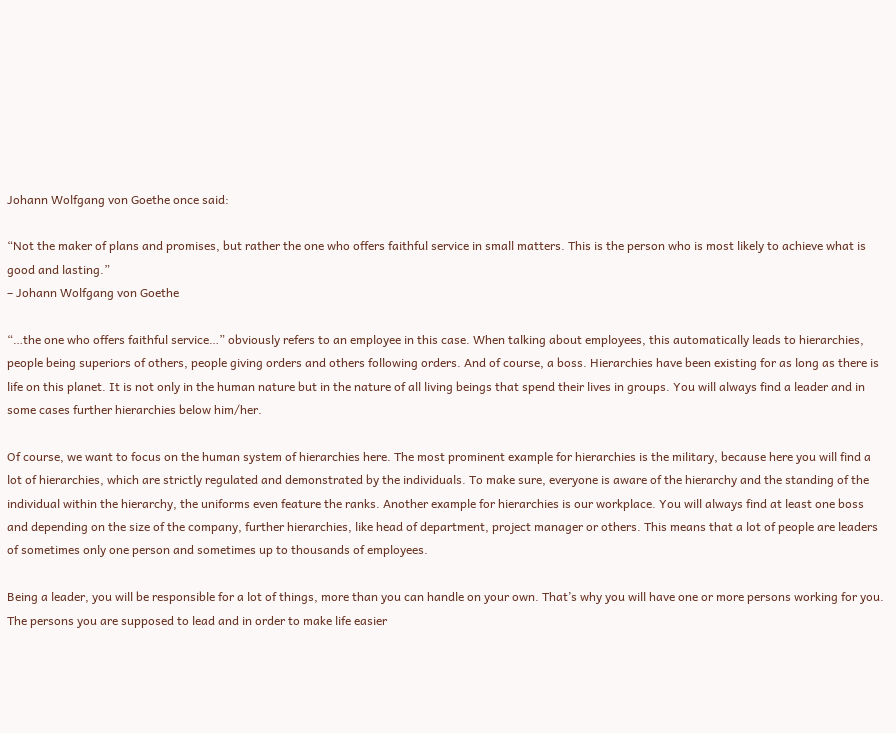Johann Wolfgang von Goethe once said:

“Not the maker of plans and promises, but rather the one who offers faithful service in small matters. This is the person who is most likely to achieve what is good and lasting.”
– Johann Wolfgang von Goethe

“…the one who offers faithful service…” obviously refers to an employee in this case. When talking about employees, this automatically leads to hierarchies, people being superiors of others, people giving orders and others following orders. And of course, a boss. Hierarchies have been existing for as long as there is life on this planet. It is not only in the human nature but in the nature of all living beings that spend their lives in groups. You will always find a leader and in some cases further hierarchies below him/her.

Of course, we want to focus on the human system of hierarchies here. The most prominent example for hierarchies is the military, because here you will find a lot of hierarchies, which are strictly regulated and demonstrated by the individuals. To make sure, everyone is aware of the hierarchy and the standing of the individual within the hierarchy, the uniforms even feature the ranks. Another example for hierarchies is our workplace. You will always find at least one boss and depending on the size of the company, further hierarchies, like head of department, project manager or others. This means that a lot of people are leaders of sometimes only one person and sometimes up to thousands of employees.

Being a leader, you will be responsible for a lot of things, more than you can handle on your own. That’s why you will have one or more persons working for you. The persons you are supposed to lead and in order to make life easier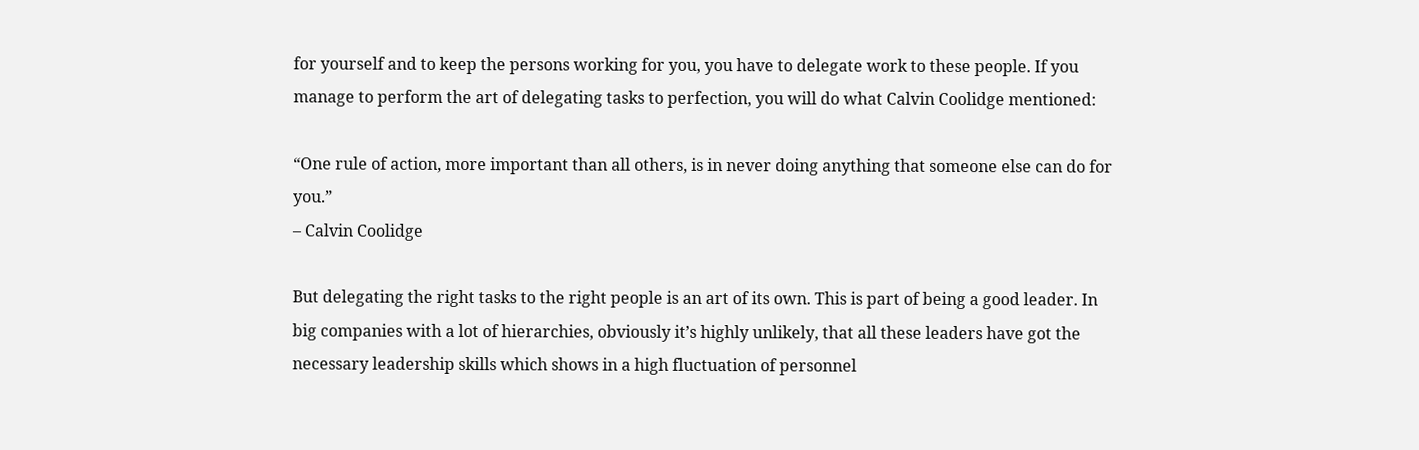for yourself and to keep the persons working for you, you have to delegate work to these people. If you manage to perform the art of delegating tasks to perfection, you will do what Calvin Coolidge mentioned:

“One rule of action, more important than all others, is in never doing anything that someone else can do for you.”
– Calvin Coolidge

But delegating the right tasks to the right people is an art of its own. This is part of being a good leader. In big companies with a lot of hierarchies, obviously it’s highly unlikely, that all these leaders have got the necessary leadership skills which shows in a high fluctuation of personnel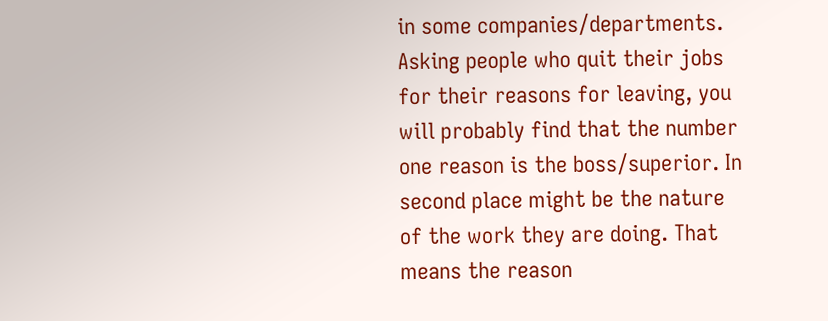in some companies/departments. Asking people who quit their jobs for their reasons for leaving, you will probably find that the number one reason is the boss/superior. In second place might be the nature of the work they are doing. That means the reason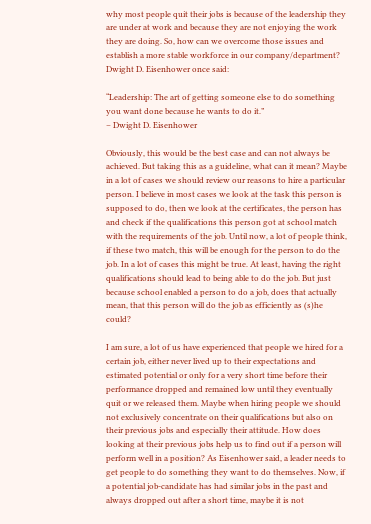why most people quit their jobs is because of the leadership they are under at work and because they are not enjoying the work they are doing. So, how can we overcome those issues and establish a more stable workforce in our company/department? Dwight D. Eisenhower once said:

“Leadership: The art of getting someone else to do something you want done because he wants to do it.”
– Dwight D. Eisenhower

Obviously, this would be the best case and can not always be achieved. But taking this as a guideline, what can it mean? Maybe in a lot of cases we should review our reasons to hire a particular person. I believe in most cases we look at the task this person is supposed to do, then we look at the certificates, the person has and check if the qualifications this person got at school match with the requirements of the job. Until now, a lot of people think, if these two match, this will be enough for the person to do the job. In a lot of cases this might be true. At least, having the right qualifications should lead to being able to do the job. But just because school enabled a person to do a job, does that actually mean, that this person will do the job as efficiently as (s)he could?

I am sure, a lot of us have experienced that people we hired for a certain job, either never lived up to their expectations and estimated potential or only for a very short time before their performance dropped and remained low until they eventually quit or we released them. Maybe when hiring people we should not exclusively concentrate on their qualifications but also on their previous jobs and especially their attitude. How does looking at their previous jobs help us to find out if a person will perform well in a position? As Eisenhower said, a leader needs to get people to do something they want to do themselves. Now, if a potential job-candidate has had similar jobs in the past and always dropped out after a short time, maybe it is not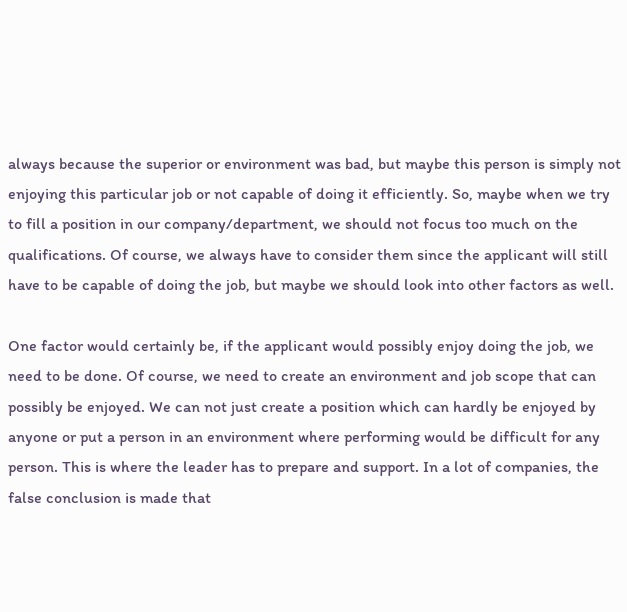always because the superior or environment was bad, but maybe this person is simply not enjoying this particular job or not capable of doing it efficiently. So, maybe when we try to fill a position in our company/department, we should not focus too much on the qualifications. Of course, we always have to consider them since the applicant will still have to be capable of doing the job, but maybe we should look into other factors as well.

One factor would certainly be, if the applicant would possibly enjoy doing the job, we need to be done. Of course, we need to create an environment and job scope that can possibly be enjoyed. We can not just create a position which can hardly be enjoyed by anyone or put a person in an environment where performing would be difficult for any person. This is where the leader has to prepare and support. In a lot of companies, the false conclusion is made that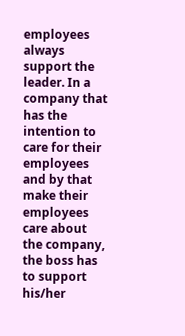employees always support the leader. In a company that has the intention to care for their employees and by that make their employees care about the company, the boss has to support his/her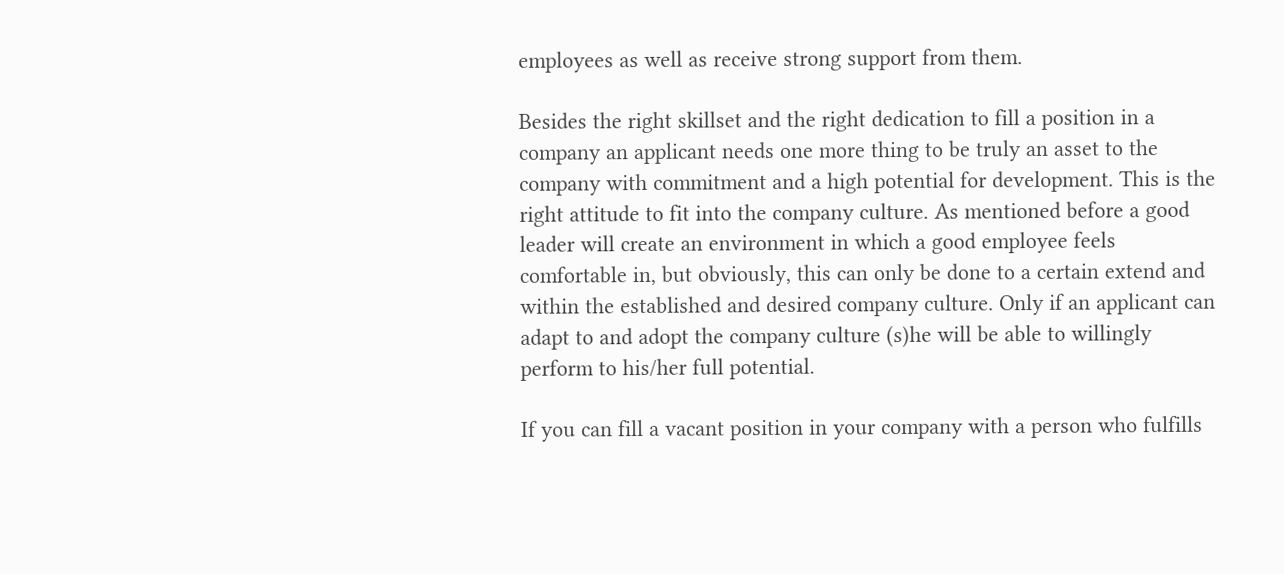employees as well as receive strong support from them.

Besides the right skillset and the right dedication to fill a position in a company an applicant needs one more thing to be truly an asset to the company with commitment and a high potential for development. This is the right attitude to fit into the company culture. As mentioned before a good leader will create an environment in which a good employee feels comfortable in, but obviously, this can only be done to a certain extend and within the established and desired company culture. Only if an applicant can adapt to and adopt the company culture (s)he will be able to willingly perform to his/her full potential.

If you can fill a vacant position in your company with a person who fulfills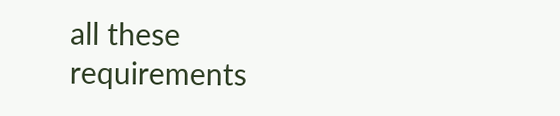all these requirements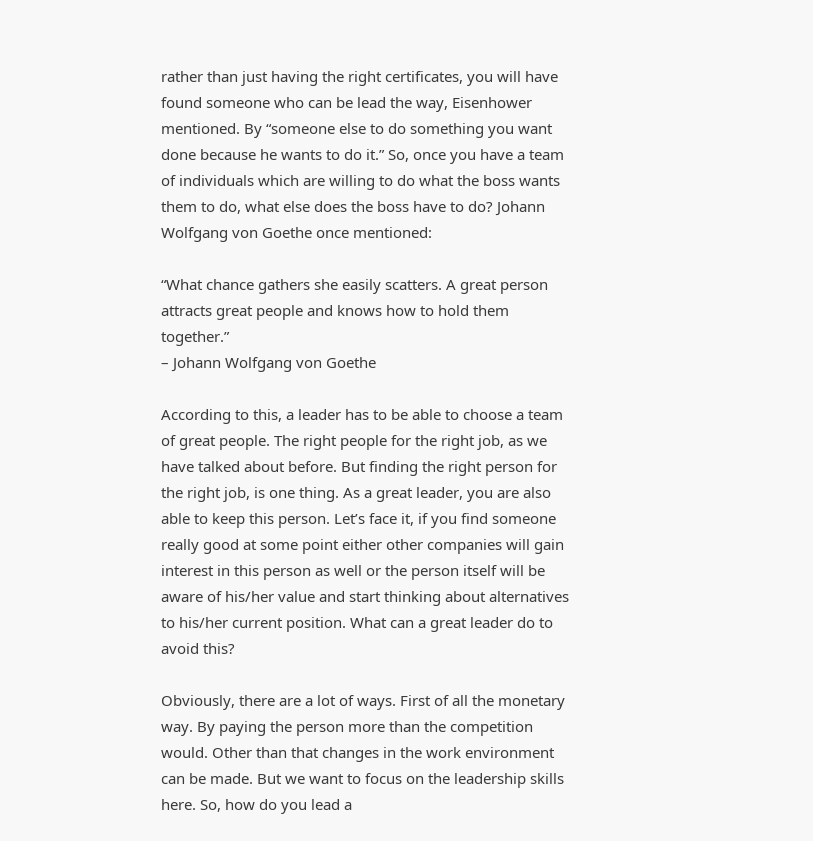rather than just having the right certificates, you will have found someone who can be lead the way, Eisenhower mentioned. By “someone else to do something you want done because he wants to do it.” So, once you have a team of individuals which are willing to do what the boss wants them to do, what else does the boss have to do? Johann Wolfgang von Goethe once mentioned:

“What chance gathers she easily scatters. A great person attracts great people and knows how to hold them together.”
– Johann Wolfgang von Goethe

According to this, a leader has to be able to choose a team of great people. The right people for the right job, as we have talked about before. But finding the right person for the right job, is one thing. As a great leader, you are also able to keep this person. Let’s face it, if you find someone really good at some point either other companies will gain interest in this person as well or the person itself will be aware of his/her value and start thinking about alternatives to his/her current position. What can a great leader do to avoid this?

Obviously, there are a lot of ways. First of all the monetary way. By paying the person more than the competition would. Other than that changes in the work environment can be made. But we want to focus on the leadership skills here. So, how do you lead a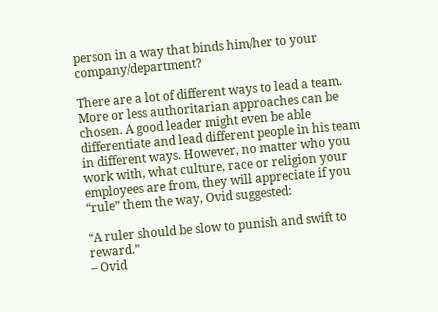person in a way that binds him/her to your company/department?

There are a lot of different ways to lead a team. More or less authoritarian approaches can be chosen. A good leader might even be able differentiate and lead different people in his team in different ways. However, no matter who you work with, what culture, race or religion your employees are from, they will appreciate if you “rule” them the way, Ovid suggested:

“A ruler should be slow to punish and swift to reward.”
– Ovid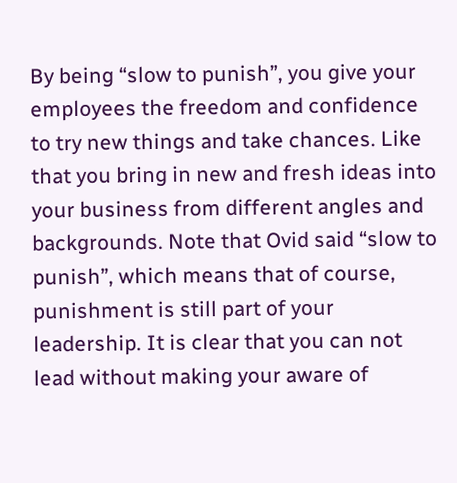By being “slow to punish”, you give your employees the freedom and confidence to try new things and take chances. Like that you bring in new and fresh ideas into your business from different angles and backgrounds. Note that Ovid said “slow to punish”, which means that of course, punishment is still part of your leadership. It is clear that you can not lead without making your aware of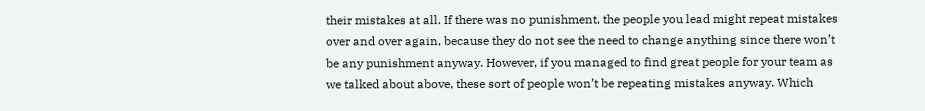their mistakes at all. If there was no punishment, the people you lead might repeat mistakes over and over again, because they do not see the need to change anything since there won’t be any punishment anyway. However, if you managed to find great people for your team as we talked about above, these sort of people won’t be repeating mistakes anyway. Which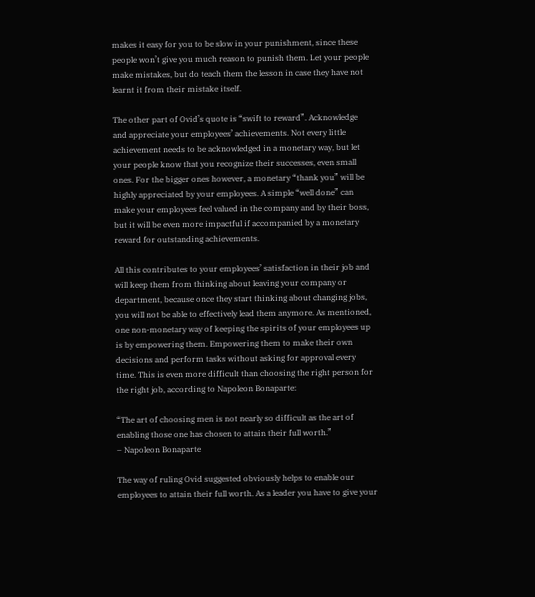makes it easy for you to be slow in your punishment, since these people won’t give you much reason to punish them. Let your people make mistakes, but do teach them the lesson in case they have not learnt it from their mistake itself.

The other part of Ovid’s quote is “swift to reward”. Acknowledge and appreciate your employees’ achievements. Not every little achievement needs to be acknowledged in a monetary way, but let your people know that you recognize their successes, even small ones. For the bigger ones however, a monetary “thank you” will be highly appreciated by your employees. A simple “well done” can make your employees feel valued in the company and by their boss, but it will be even more impactful if accompanied by a monetary reward for outstanding achievements.

All this contributes to your employees’ satisfaction in their job and will keep them from thinking about leaving your company or department, because once they start thinking about changing jobs, you will not be able to effectively lead them anymore. As mentioned, one non-monetary way of keeping the spirits of your employees up is by empowering them. Empowering them to make their own decisions and perform tasks without asking for approval every time. This is even more difficult than choosing the right person for the right job, according to Napoleon Bonaparte:

“The art of choosing men is not nearly so difficult as the art of enabling those one has chosen to attain their full worth.”
– Napoleon Bonaparte

The way of ruling Ovid suggested obviously helps to enable our employees to attain their full worth. As a leader you have to give your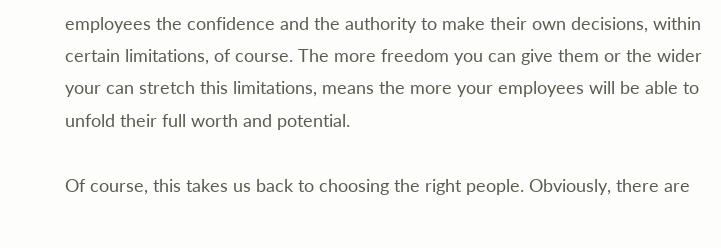employees the confidence and the authority to make their own decisions, within certain limitations, of course. The more freedom you can give them or the wider your can stretch this limitations, means the more your employees will be able to unfold their full worth and potential.

Of course, this takes us back to choosing the right people. Obviously, there are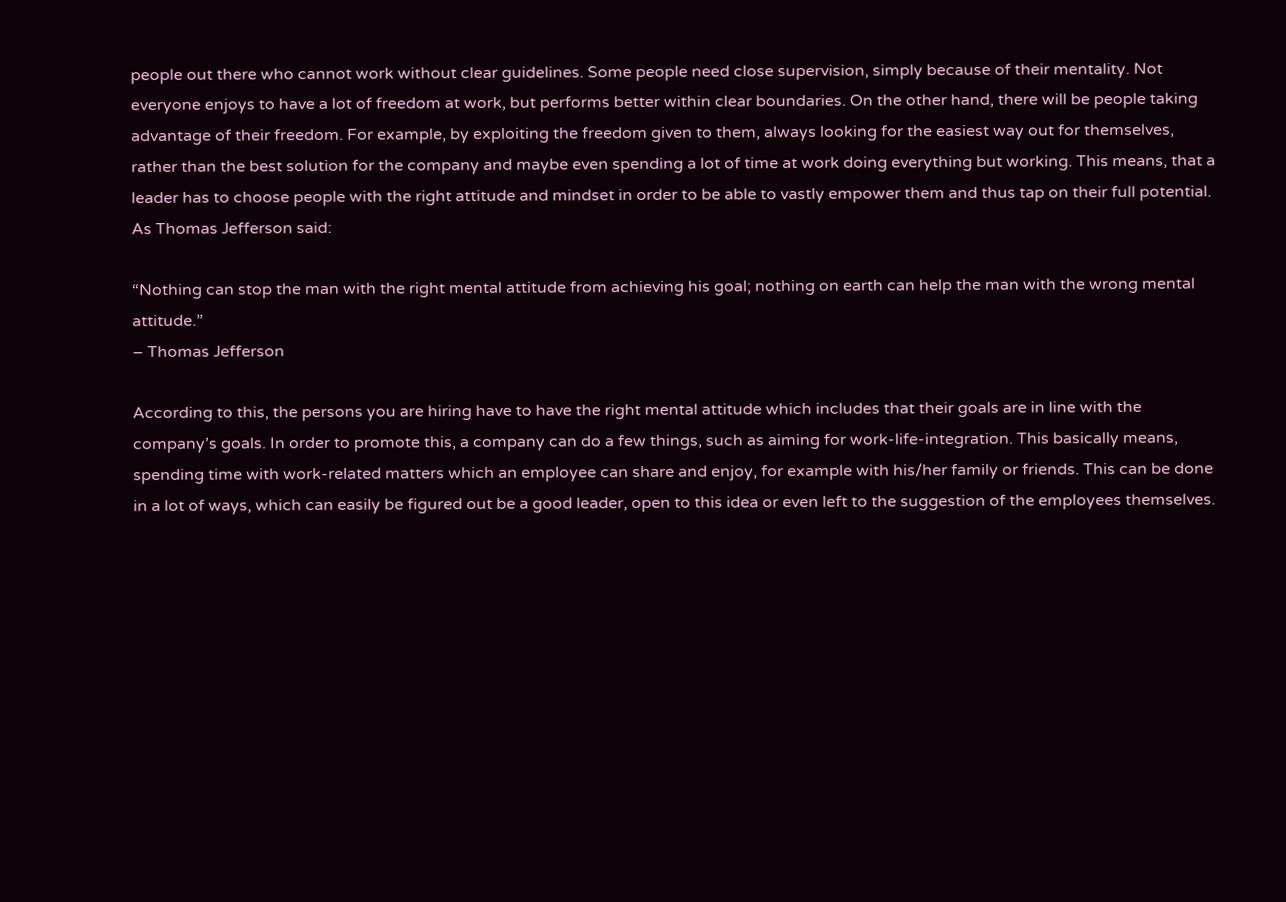people out there who cannot work without clear guidelines. Some people need close supervision, simply because of their mentality. Not everyone enjoys to have a lot of freedom at work, but performs better within clear boundaries. On the other hand, there will be people taking advantage of their freedom. For example, by exploiting the freedom given to them, always looking for the easiest way out for themselves, rather than the best solution for the company and maybe even spending a lot of time at work doing everything but working. This means, that a leader has to choose people with the right attitude and mindset in order to be able to vastly empower them and thus tap on their full potential. As Thomas Jefferson said:

“Nothing can stop the man with the right mental attitude from achieving his goal; nothing on earth can help the man with the wrong mental attitude.”
– Thomas Jefferson

According to this, the persons you are hiring have to have the right mental attitude which includes that their goals are in line with the company’s goals. In order to promote this, a company can do a few things, such as aiming for work-life-integration. This basically means, spending time with work-related matters which an employee can share and enjoy, for example with his/her family or friends. This can be done in a lot of ways, which can easily be figured out be a good leader, open to this idea or even left to the suggestion of the employees themselves.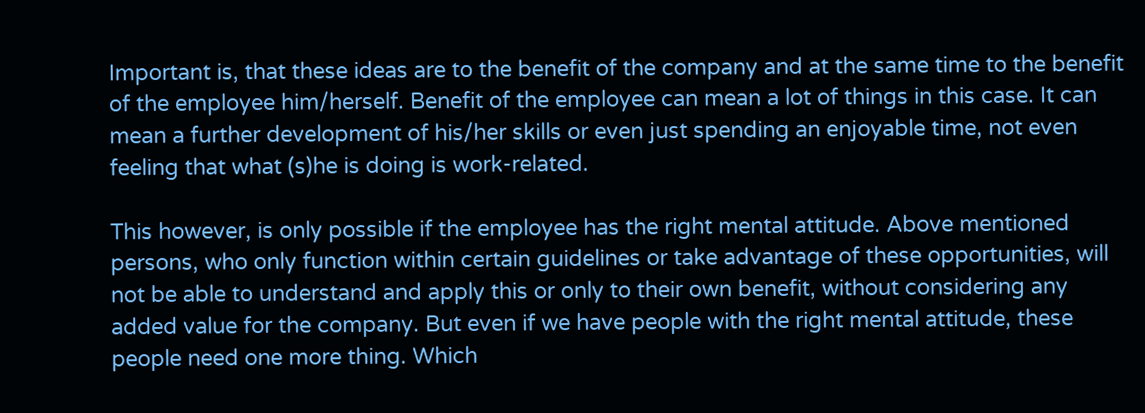Important is, that these ideas are to the benefit of the company and at the same time to the benefit of the employee him/herself. Benefit of the employee can mean a lot of things in this case. It can mean a further development of his/her skills or even just spending an enjoyable time, not even feeling that what (s)he is doing is work-related.

This however, is only possible if the employee has the right mental attitude. Above mentioned persons, who only function within certain guidelines or take advantage of these opportunities, will not be able to understand and apply this or only to their own benefit, without considering any added value for the company. But even if we have people with the right mental attitude, these people need one more thing. Which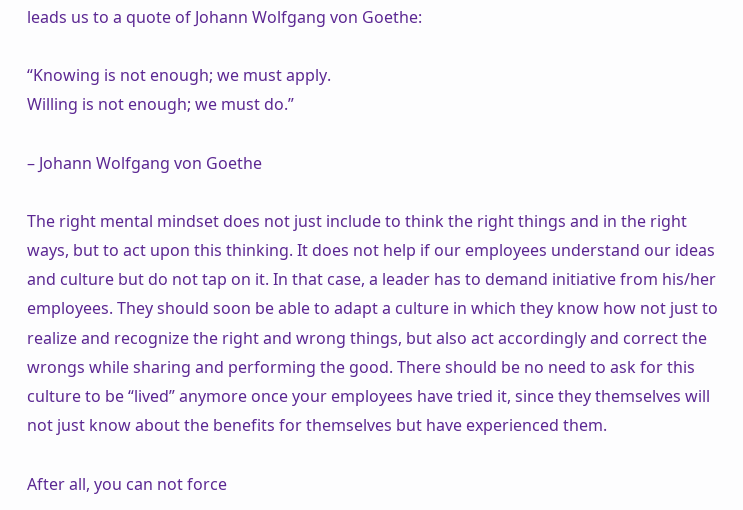leads us to a quote of Johann Wolfgang von Goethe:

“Knowing is not enough; we must apply.
Willing is not enough; we must do.”

– Johann Wolfgang von Goethe

The right mental mindset does not just include to think the right things and in the right ways, but to act upon this thinking. It does not help if our employees understand our ideas and culture but do not tap on it. In that case, a leader has to demand initiative from his/her employees. They should soon be able to adapt a culture in which they know how not just to realize and recognize the right and wrong things, but also act accordingly and correct the wrongs while sharing and performing the good. There should be no need to ask for this culture to be “lived” anymore once your employees have tried it, since they themselves will not just know about the benefits for themselves but have experienced them.

After all, you can not force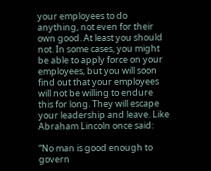your employees to do anything, not even for their own good. At least you should not. In some cases, you might be able to apply force on your employees, but you will soon find out that your employees will not be willing to endure this for long. They will escape your leadership and leave. Like Abraham Lincoln once said:

“No man is good enough to govern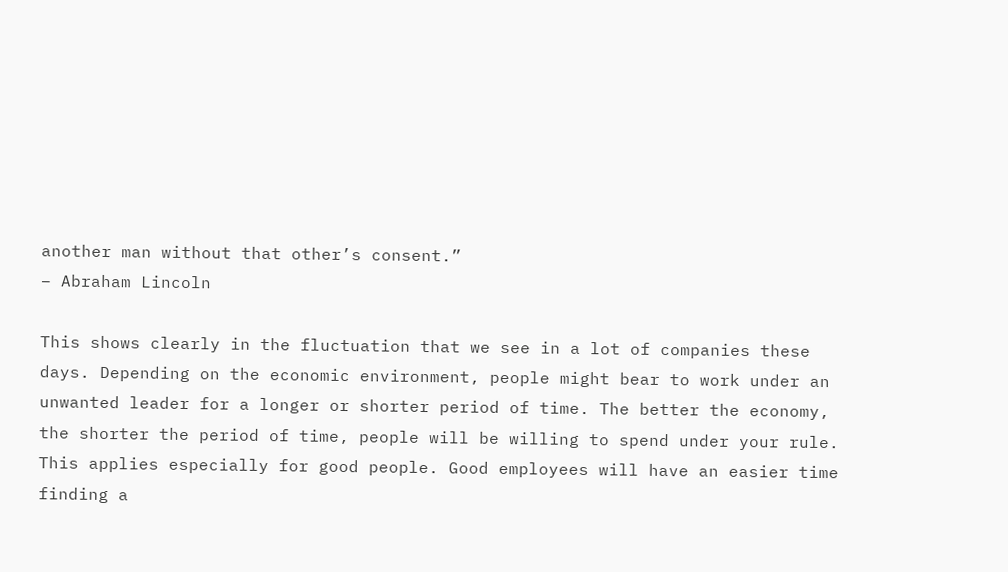another man without that other’s consent.”
– Abraham Lincoln

This shows clearly in the fluctuation that we see in a lot of companies these days. Depending on the economic environment, people might bear to work under an unwanted leader for a longer or shorter period of time. The better the economy, the shorter the period of time, people will be willing to spend under your rule. This applies especially for good people. Good employees will have an easier time finding a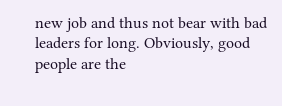new job and thus not bear with bad leaders for long. Obviously, good people are the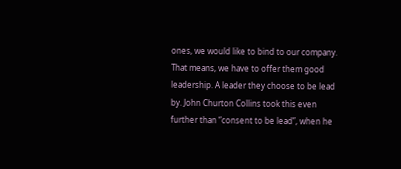ones, we would like to bind to our company. That means, we have to offer them good leadership. A leader they choose to be lead by. John Churton Collins took this even further than “consent to be lead”, when he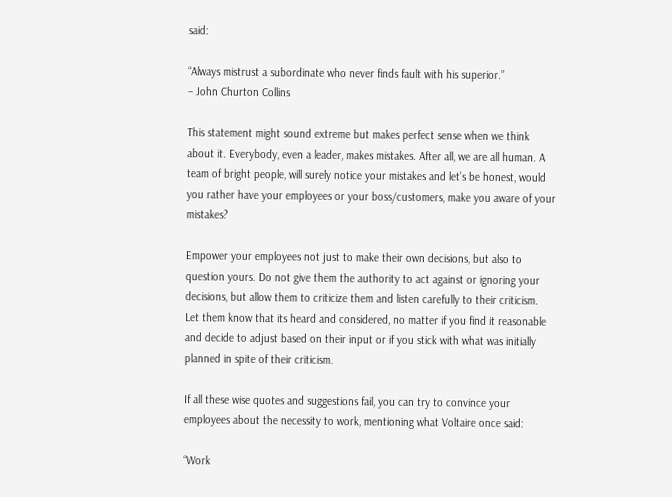said:

“Always mistrust a subordinate who never finds fault with his superior.”
– John Churton Collins

This statement might sound extreme but makes perfect sense when we think about it. Everybody, even a leader, makes mistakes. After all, we are all human. A team of bright people, will surely notice your mistakes and let’s be honest, would you rather have your employees or your boss/customers, make you aware of your mistakes?

Empower your employees not just to make their own decisions, but also to question yours. Do not give them the authority to act against or ignoring your decisions, but allow them to criticize them and listen carefully to their criticism. Let them know that its heard and considered, no matter if you find it reasonable and decide to adjust based on their input or if you stick with what was initially planned in spite of their criticism.

If all these wise quotes and suggestions fail, you can try to convince your employees about the necessity to work, mentioning what Voltaire once said:

“Work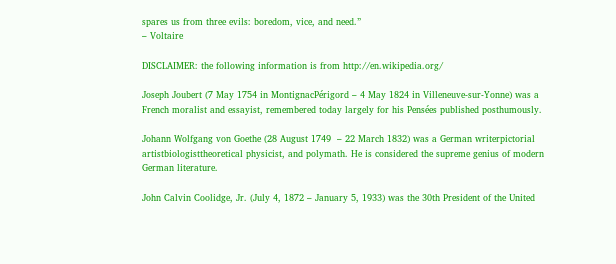spares us from three evils: boredom, vice, and need.”
– Voltaire

DISCLAIMER: the following information is from http://en.wikipedia.org/

Joseph Joubert (7 May 1754 in MontignacPérigord – 4 May 1824 in Villeneuve-sur-Yonne) was a French moralist and essayist, remembered today largely for his Pensées published posthumously.

Johann Wolfgang von Goethe (28 August 1749  – 22 March 1832) was a German writerpictorial artistbiologisttheoretical physicist, and polymath. He is considered the supreme genius of modern German literature.

John Calvin Coolidge, Jr. (July 4, 1872 – January 5, 1933) was the 30th President of the United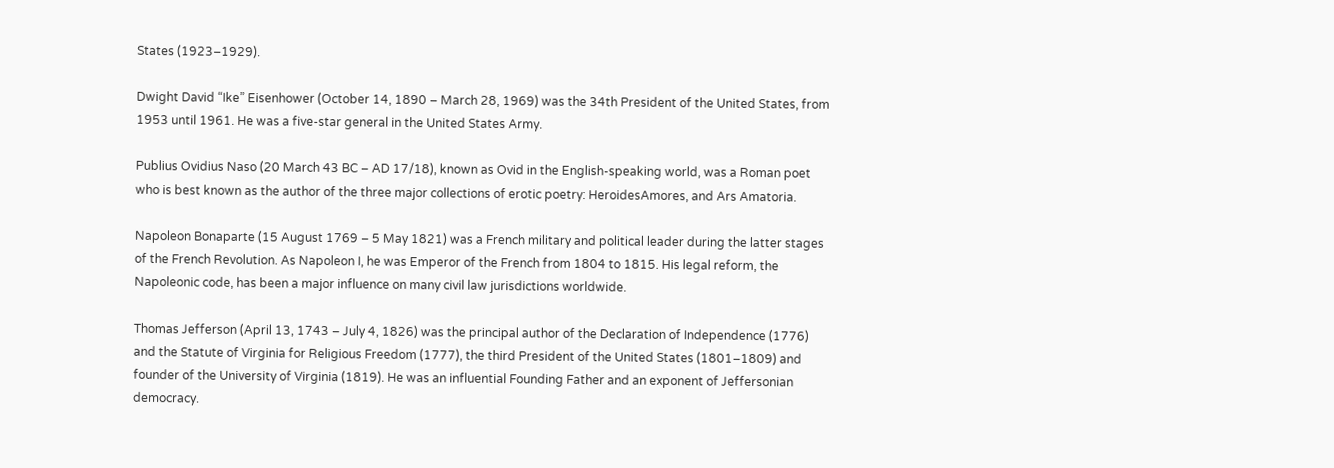States (1923–1929).

Dwight David “Ike” Eisenhower (October 14, 1890 – March 28, 1969) was the 34th President of the United States, from 1953 until 1961. He was a five-star general in the United States Army.

Publius Ovidius Naso (20 March 43 BC – AD 17/18), known as Ovid in the English-speaking world, was a Roman poet who is best known as the author of the three major collections of erotic poetry: HeroidesAmores, and Ars Amatoria.

Napoleon Bonaparte (15 August 1769 – 5 May 1821) was a French military and political leader during the latter stages of the French Revolution. As Napoleon I, he was Emperor of the French from 1804 to 1815. His legal reform, the Napoleonic code, has been a major influence on many civil law jurisdictions worldwide.

Thomas Jefferson (April 13, 1743 – July 4, 1826) was the principal author of the Declaration of Independence (1776) and the Statute of Virginia for Religious Freedom (1777), the third President of the United States (1801–1809) and founder of the University of Virginia (1819). He was an influential Founding Father and an exponent of Jeffersonian democracy.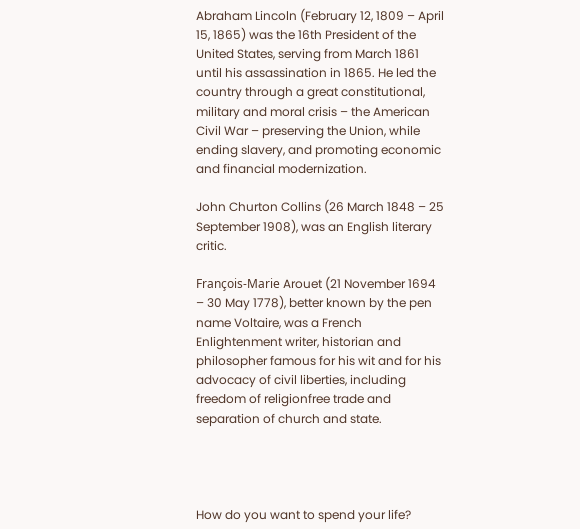Abraham Lincoln (February 12, 1809 – April 15, 1865) was the 16th President of the United States, serving from March 1861 until his assassination in 1865. He led the country through a great constitutional, military and moral crisis – the American Civil War – preserving the Union, while ending slavery, and promoting economic and financial modernization.

John Churton Collins (26 March 1848 – 25 September 1908), was an English literary critic.

François-Marie Arouet (21 November 1694 – 30 May 1778), better known by the pen name Voltaire, was a French Enlightenment writer, historian and philosopher famous for his wit and for his advocacy of civil liberties, including freedom of religionfree trade and separation of church and state.




How do you want to spend your life?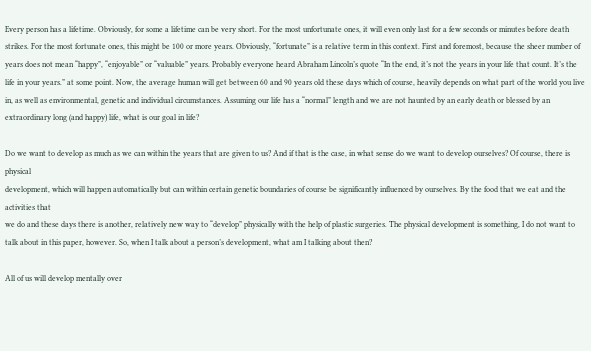Every person has a lifetime. Obviously, for some a lifetime can be very short. For the most unfortunate ones, it will even only last for a few seconds or minutes before death strikes. For the most fortunate ones, this might be 100 or more years. Obviously, “fortunate” is a relative term in this context. First and foremost, because the sheer number of years does not mean “happy”, “enjoyable” or “valuable” years. Probably everyone heard Abraham Lincoln’s quote “In the end, it’s not the years in your life that count. It’s the life in your years.” at some point. Now, the average human will get between 60 and 90 years old these days which of course, heavily depends on what part of the world you live in, as well as environmental, genetic and individual circumstances. Assuming our life has a “normal” length and we are not haunted by an early death or blessed by an extraordinary long (and happy) life, what is our goal in life?

Do we want to develop as much as we can within the years that are given to us? And if that is the case, in what sense do we want to develop ourselves? Of course, there is physical
development, which will happen automatically but can within certain genetic boundaries of course be significantly influenced by ourselves. By the food that we eat and the activities that
we do and these days there is another, relatively new way to “develop” physically with the help of plastic surgeries. The physical development is something, I do not want to talk about in this paper, however. So, when I talk about a person’s development, what am I talking about then?

All of us will develop mentally over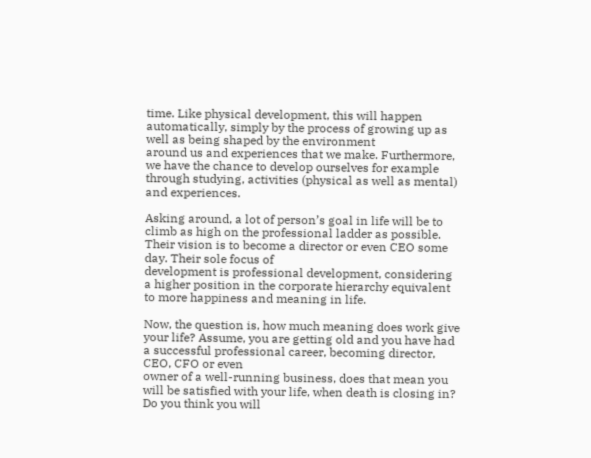time. Like physical development, this will happen automatically, simply by the process of growing up as well as being shaped by the environment
around us and experiences that we make. Furthermore, we have the chance to develop ourselves for example through studying, activities (physical as well as mental) and experiences.

Asking around, a lot of person’s goal in life will be to climb as high on the professional ladder as possible. Their vision is to become a director or even CEO some day. Their sole focus of
development is professional development, considering a higher position in the corporate hierarchy equivalent to more happiness and meaning in life.

Now, the question is, how much meaning does work give your life? Assume, you are getting old and you have had a successful professional career, becoming director, CEO, CFO or even
owner of a well-running business, does that mean you will be satisfied with your life, when death is closing in? Do you think you will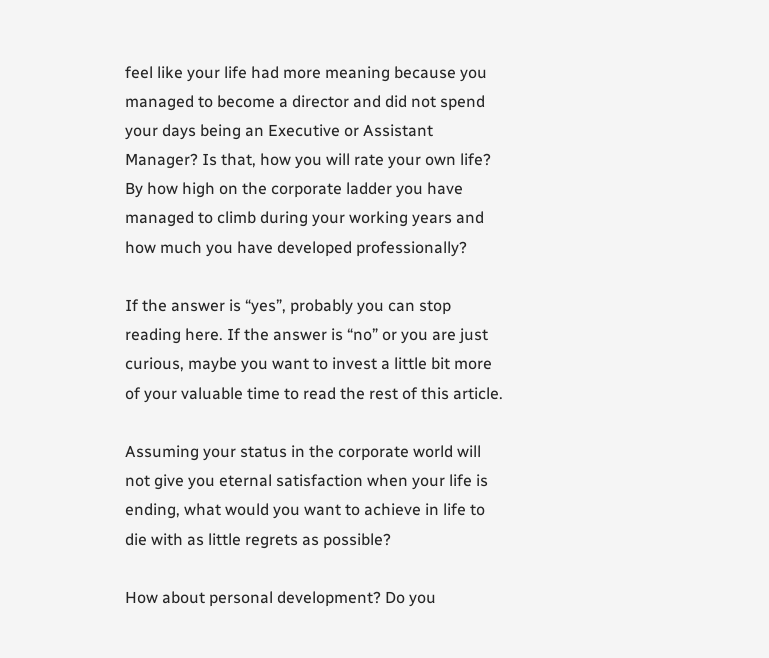feel like your life had more meaning because you managed to become a director and did not spend your days being an Executive or Assistant Manager? Is that, how you will rate your own life? By how high on the corporate ladder you have managed to climb during your working years and how much you have developed professionally?

If the answer is “yes”, probably you can stop reading here. If the answer is “no” or you are just curious, maybe you want to invest a little bit more of your valuable time to read the rest of this article.

Assuming your status in the corporate world will not give you eternal satisfaction when your life is ending, what would you want to achieve in life to die with as little regrets as possible?

How about personal development? Do you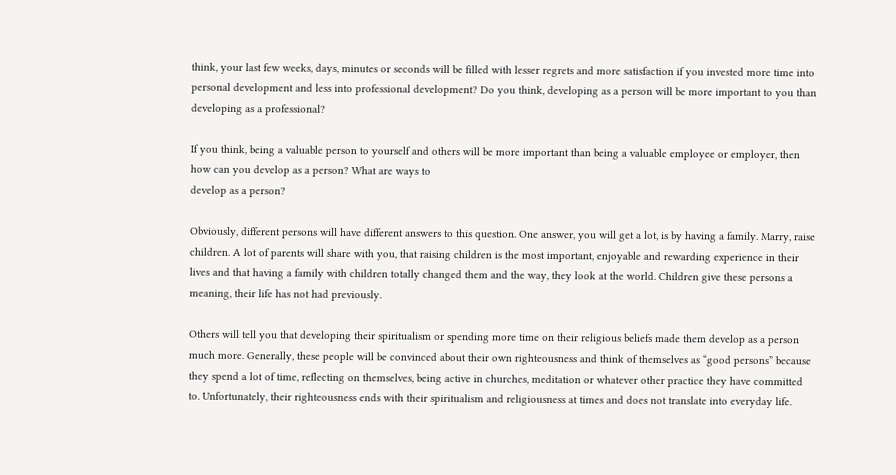think, your last few weeks, days, minutes or seconds will be filled with lesser regrets and more satisfaction if you invested more time into personal development and less into professional development? Do you think, developing as a person will be more important to you than developing as a professional?

If you think, being a valuable person to yourself and others will be more important than being a valuable employee or employer, then how can you develop as a person? What are ways to
develop as a person?

Obviously, different persons will have different answers to this question. One answer, you will get a lot, is by having a family. Marry, raise children. A lot of parents will share with you, that raising children is the most important, enjoyable and rewarding experience in their lives and that having a family with children totally changed them and the way, they look at the world. Children give these persons a meaning, their life has not had previously.

Others will tell you that developing their spiritualism or spending more time on their religious beliefs made them develop as a person much more. Generally, these people will be convinced about their own righteousness and think of themselves as “good persons” because they spend a lot of time, reflecting on themselves, being active in churches, meditation or whatever other practice they have committed to. Unfortunately, their righteousness ends with their spiritualism and religiousness at times and does not translate into everyday life.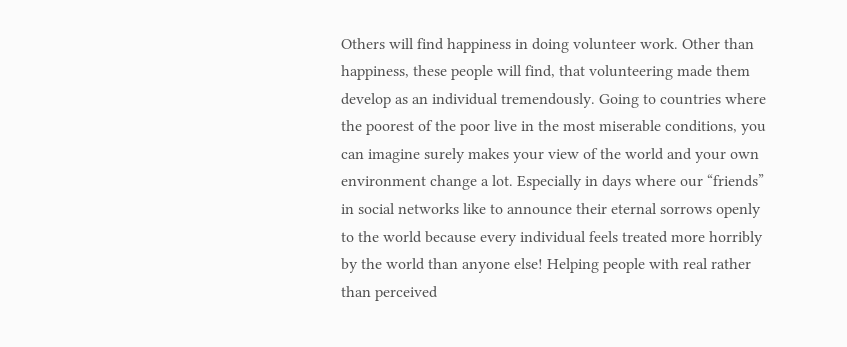Others will find happiness in doing volunteer work. Other than happiness, these people will find, that volunteering made them develop as an individual tremendously. Going to countries where the poorest of the poor live in the most miserable conditions, you can imagine surely makes your view of the world and your own environment change a lot. Especially in days where our “friends” in social networks like to announce their eternal sorrows openly to the world because every individual feels treated more horribly by the world than anyone else! Helping people with real rather than perceived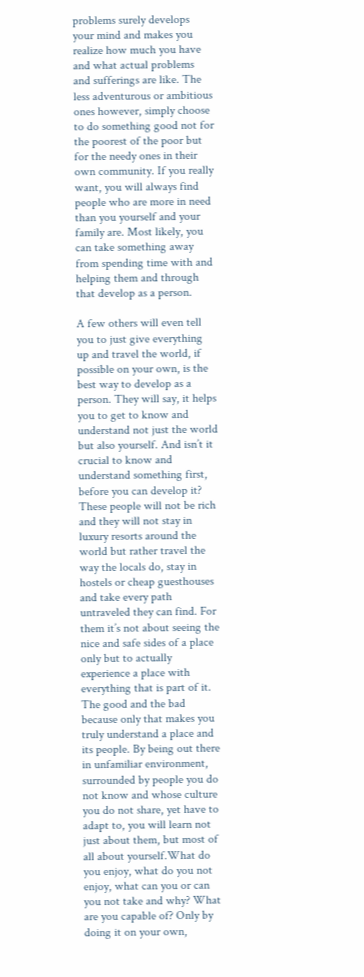problems surely develops your mind and makes you realize how much you have and what actual problems and sufferings are like. The less adventurous or ambitious ones however, simply choose to do something good not for the poorest of the poor but for the needy ones in their own community. If you really want, you will always find people who are more in need than you yourself and your family are. Most likely, you can take something away from spending time with and helping them and through that develop as a person.

A few others will even tell you to just give everything up and travel the world, if possible on your own, is the best way to develop as a person. They will say, it helps you to get to know and
understand not just the world but also yourself. And isn’t it crucial to know and understand something first, before you can develop it? These people will not be rich and they will not stay in luxury resorts around the world but rather travel the way the locals do, stay in hostels or cheap guesthouses and take every path untraveled they can find. For them it’s not about seeing the nice and safe sides of a place only but to actually experience a place with everything that is part of it. The good and the bad because only that makes you truly understand a place and its people. By being out there in unfamiliar environment, surrounded by people you do not know and whose culture you do not share, yet have to adapt to, you will learn not just about them, but most of all about yourself.What do you enjoy, what do you not enjoy, what can you or can you not take and why? What are you capable of? Only by doing it on your own,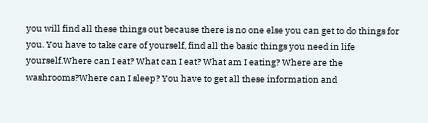you will find all these things out because there is no one else you can get to do things for you. You have to take care of yourself, find all the basic things you need in life yourself.Where can I eat? What can I eat? What am I eating? Where are the washrooms?Where can I sleep? You have to get all these information and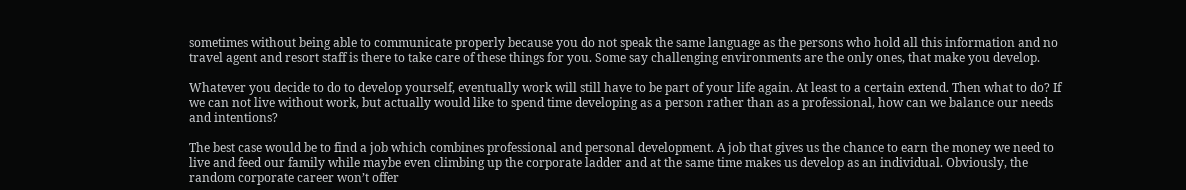sometimes without being able to communicate properly because you do not speak the same language as the persons who hold all this information and no travel agent and resort staff is there to take care of these things for you. Some say challenging environments are the only ones, that make you develop.

Whatever you decide to do to develop yourself, eventually work will still have to be part of your life again. At least to a certain extend. Then what to do? If we can not live without work, but actually would like to spend time developing as a person rather than as a professional, how can we balance our needs and intentions?

The best case would be to find a job which combines professional and personal development. A job that gives us the chance to earn the money we need to live and feed our family while maybe even climbing up the corporate ladder and at the same time makes us develop as an individual. Obviously, the random corporate career won’t offer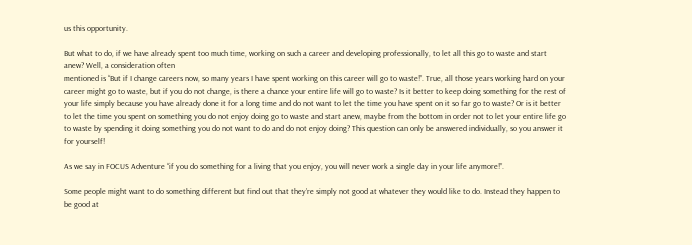us this opportunity.

But what to do, if we have already spent too much time, working on such a career and developing professionally, to let all this go to waste and start anew? Well, a consideration often
mentioned is “But if I change careers now, so many years I have spent working on this career will go to waste!”. True, all those years working hard on your career might go to waste, but if you do not change, is there a chance your entire life will go to waste? Is it better to keep doing something for the rest of your life simply because you have already done it for a long time and do not want to let the time you have spent on it so far go to waste? Or is it better to let the time you spent on something you do not enjoy doing go to waste and start anew, maybe from the bottom in order not to let your entire life go to waste by spending it doing something you do not want to do and do not enjoy doing? This question can only be answered individually, so you answer it for yourself!

As we say in FOCUS Adventure “if you do something for a living that you enjoy, you will never work a single day in your life anymore!”.

Some people might want to do something different but find out that they’re simply not good at whatever they would like to do. Instead they happen to be good at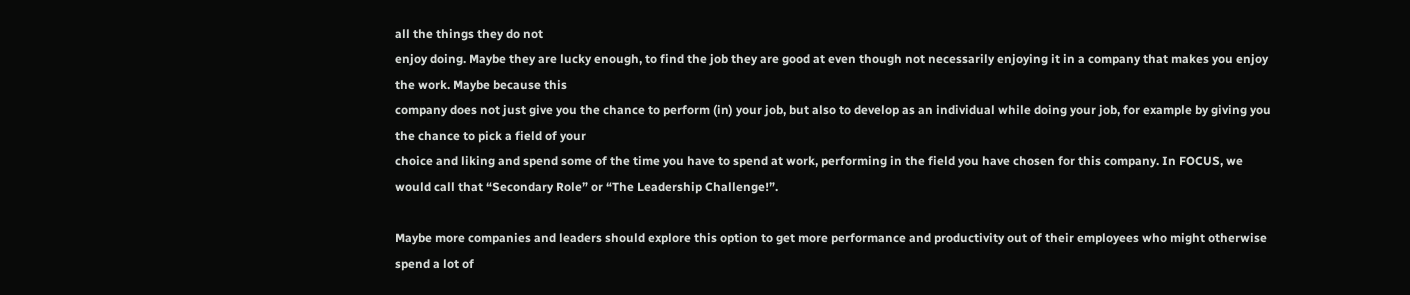all the things they do not
enjoy doing. Maybe they are lucky enough, to find the job they are good at even though not necessarily enjoying it in a company that makes you enjoy the work. Maybe because this
company does not just give you the chance to perform (in) your job, but also to develop as an individual while doing your job, for example by giving you the chance to pick a field of your
choice and liking and spend some of the time you have to spend at work, performing in the field you have chosen for this company. In FOCUS, we would call that “Secondary Role” or “The Leadership Challenge!”.

Maybe more companies and leaders should explore this option to get more performance and productivity out of their employees who might otherwise spend a lot of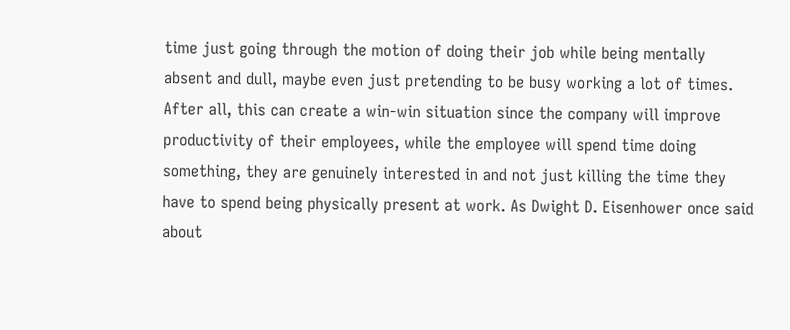time just going through the motion of doing their job while being mentally absent and dull, maybe even just pretending to be busy working a lot of times. After all, this can create a win-win situation since the company will improve productivity of their employees, while the employee will spend time doing something, they are genuinely interested in and not just killing the time they have to spend being physically present at work. As Dwight D. Eisenhower once said about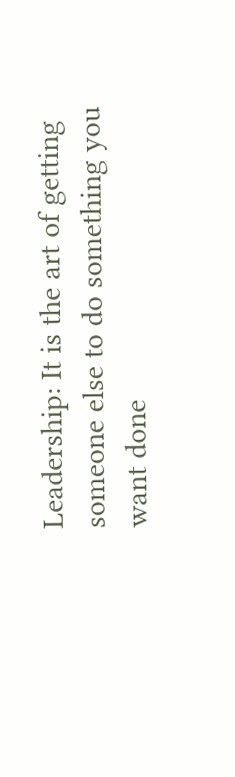Leadership: It is the art of getting someone else to do something you want done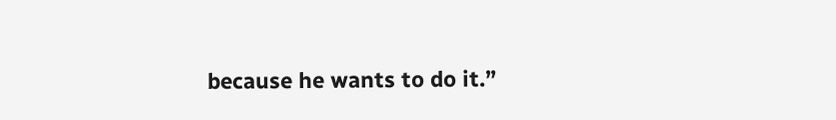because he wants to do it.”